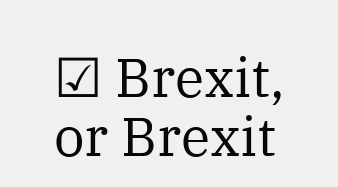☑ Brexit, or Brexit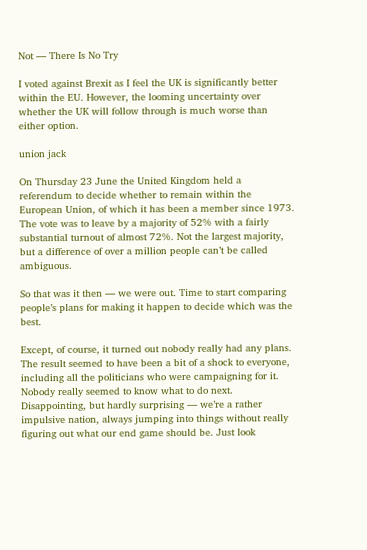Not — There Is No Try

I voted against Brexit as I feel the UK is significantly better within the EU. However, the looming uncertainty over whether the UK will follow through is much worse than either option.

union jack

On Thursday 23 June the United Kingdom held a referendum to decide whether to remain within the European Union, of which it has been a member since 1973. The vote was to leave by a majority of 52% with a fairly substantial turnout of almost 72%. Not the largest majority, but a difference of over a million people can’t be called ambiguous.

So that was it then — we were out. Time to start comparing people’s plans for making it happen to decide which was the best.

Except, of course, it turned out nobody really had any plans. The result seemed to have been a bit of a shock to everyone, including all the politicians who were campaigning for it. Nobody really seemed to know what to do next. Disappointing, but hardly surprising — we’re a rather impulsive nation, always jumping into things without really figuring out what our end game should be. Just look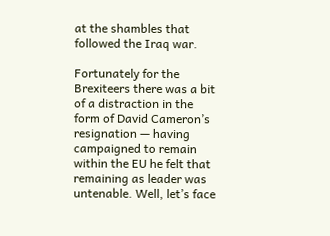at the shambles that followed the Iraq war.

Fortunately for the Brexiteers there was a bit of a distraction in the form of David Cameron’s resignation — having campaigned to remain within the EU he felt that remaining as leader was untenable. Well, let’s face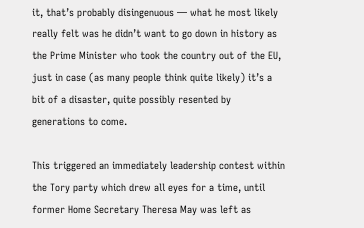it, that’s probably disingenuous — what he most likely really felt was he didn’t want to go down in history as the Prime Minister who took the country out of the EU, just in case (as many people think quite likely) it’s a bit of a disaster, quite possibly resented by generations to come.

This triggered an immediately leadership contest within the Tory party which drew all eyes for a time, until former Home Secretary Theresa May was left as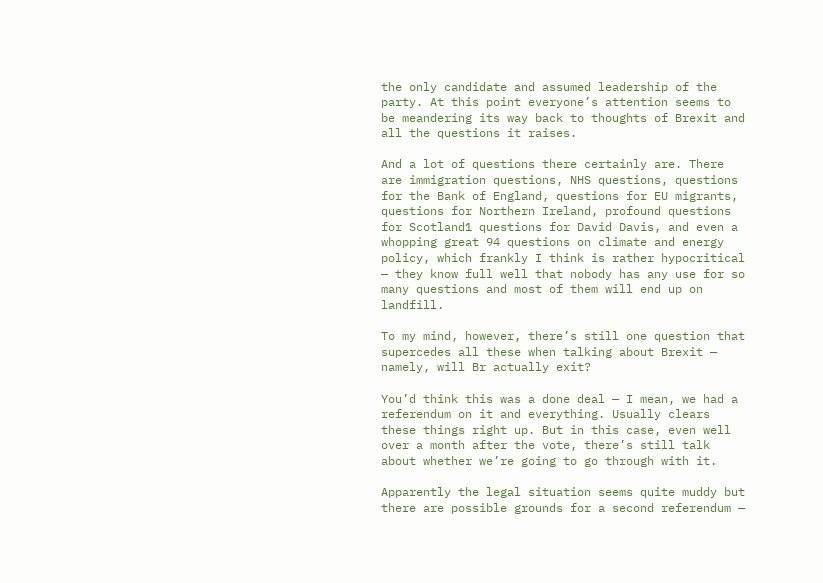the only candidate and assumed leadership of the party. At this point everyone’s attention seems to be meandering its way back to thoughts of Brexit and all the questions it raises.

And a lot of questions there certainly are. There are immigration questions, NHS questions, questions for the Bank of England, questions for EU migrants, questions for Northern Ireland, profound questions for Scotland1 questions for David Davis, and even a whopping great 94 questions on climate and energy policy, which frankly I think is rather hypocritical — they know full well that nobody has any use for so many questions and most of them will end up on landfill.

To my mind, however, there’s still one question that supercedes all these when talking about Brexit — namely, will Br actually exit?

You’d think this was a done deal — I mean, we had a referendum on it and everything. Usually clears these things right up. But in this case, even well over a month after the vote, there’s still talk about whether we’re going to go through with it.

Apparently the legal situation seems quite muddy but there are possible grounds for a second referendum —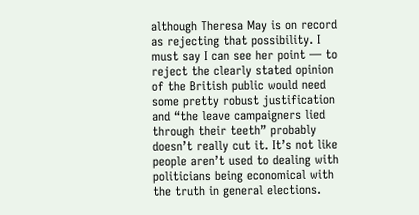although Theresa May is on record as rejecting that possibility. I must say I can see her point — to reject the clearly stated opinion of the British public would need some pretty robust justification and “the leave campaigners lied through their teeth” probably doesn’t really cut it. It’s not like people aren’t used to dealing with politicians being economical with the truth in general elections.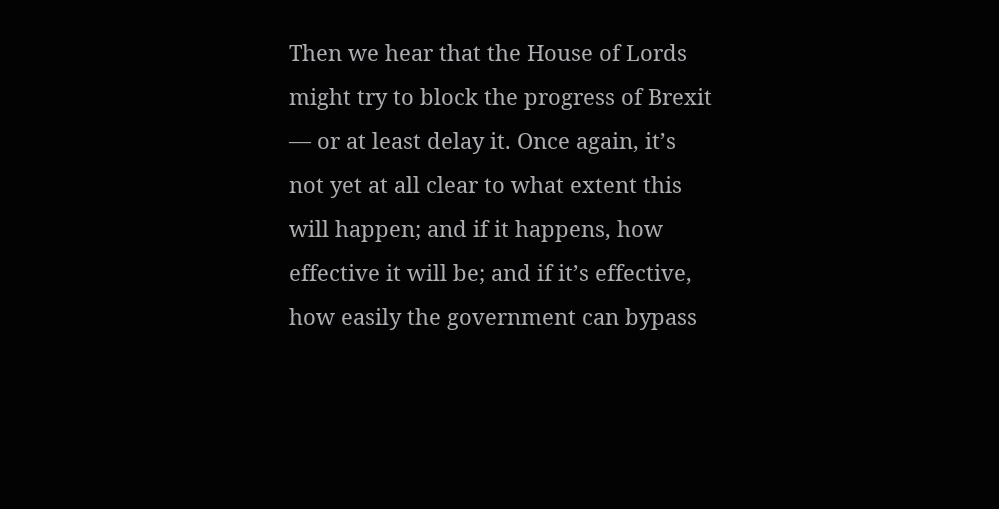Then we hear that the House of Lords might try to block the progress of Brexit — or at least delay it. Once again, it’s not yet at all clear to what extent this will happen; and if it happens, how effective it will be; and if it’s effective, how easily the government can bypass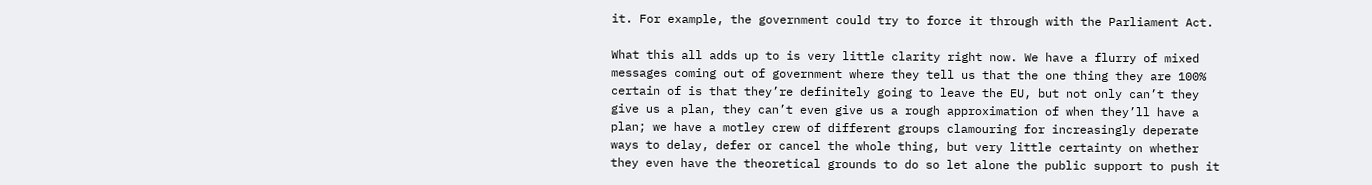it. For example, the government could try to force it through with the Parliament Act.

What this all adds up to is very little clarity right now. We have a flurry of mixed messages coming out of government where they tell us that the one thing they are 100% certain of is that they’re definitely going to leave the EU, but not only can’t they give us a plan, they can’t even give us a rough approximation of when they’ll have a plan; we have a motley crew of different groups clamouring for increasingly deperate ways to delay, defer or cancel the whole thing, but very little certainty on whether they even have the theoretical grounds to do so let alone the public support to push it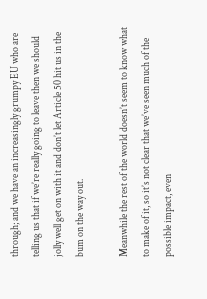through; and we have an increasingly grumpy EU who are telling us that if we’re really going to leave then we should jolly well get on with it and don’t let Article 50 hit us in the bum on the way out.

Meanwhile the rest of the world doesn’t seem to know what to make of it, so it’s not clear that we’ve seen much of the possible impact, even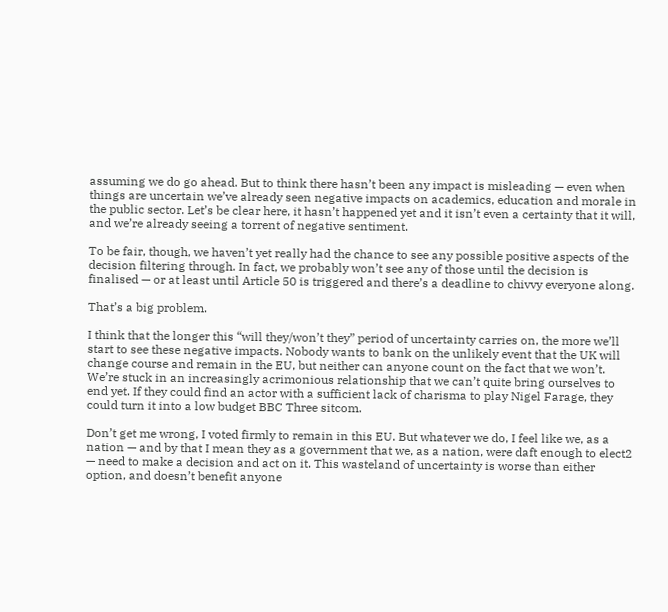assuming we do go ahead. But to think there hasn’t been any impact is misleading — even when things are uncertain we’ve already seen negative impacts on academics, education and morale in the public sector. Let’s be clear here, it hasn’t happened yet and it isn’t even a certainty that it will, and we’re already seeing a torrent of negative sentiment.

To be fair, though, we haven’t yet really had the chance to see any possible positive aspects of the decision filtering through. In fact, we probably won’t see any of those until the decision is finalised — or at least until Article 50 is triggered and there’s a deadline to chivvy everyone along.

That’s a big problem.

I think that the longer this “will they/won’t they” period of uncertainty carries on, the more we’ll start to see these negative impacts. Nobody wants to bank on the unlikely event that the UK will change course and remain in the EU, but neither can anyone count on the fact that we won’t. We’re stuck in an increasingly acrimonious relationship that we can’t quite bring ourselves to end yet. If they could find an actor with a sufficient lack of charisma to play Nigel Farage, they could turn it into a low budget BBC Three sitcom.

Don’t get me wrong, I voted firmly to remain in this EU. But whatever we do, I feel like we, as a nation — and by that I mean they as a government that we, as a nation, were daft enough to elect2 — need to make a decision and act on it. This wasteland of uncertainty is worse than either option, and doesn’t benefit anyone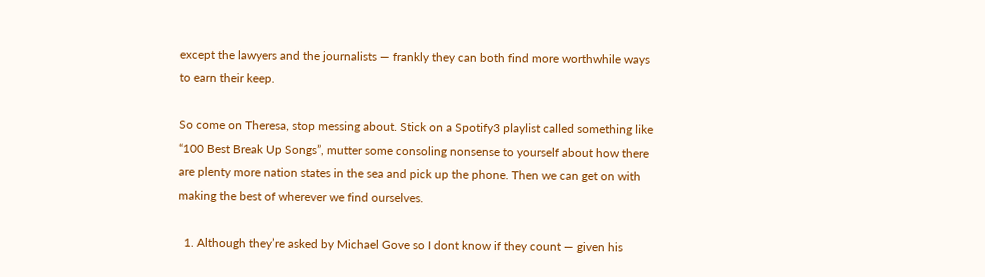except the lawyers and the journalists — frankly they can both find more worthwhile ways to earn their keep.

So come on Theresa, stop messing about. Stick on a Spotify3 playlist called something like “100 Best Break Up Songs”, mutter some consoling nonsense to yourself about how there are plenty more nation states in the sea and pick up the phone. Then we can get on with making the best of wherever we find ourselves.

  1. Although they’re asked by Michael Gove so I dont know if they count — given his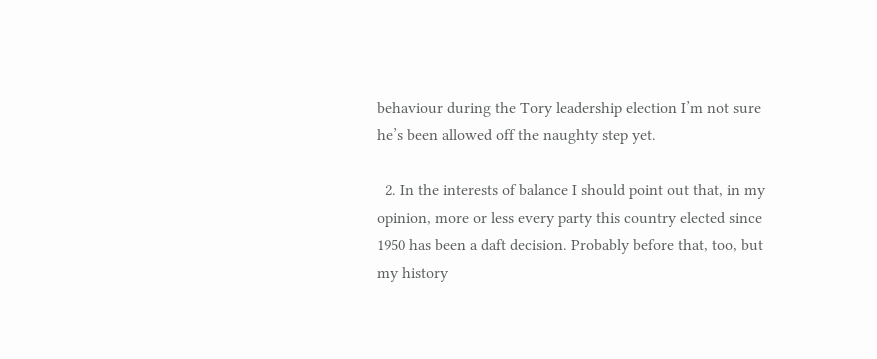behaviour during the Tory leadership election I’m not sure he’s been allowed off the naughty step yet.

  2. In the interests of balance I should point out that, in my opinion, more or less every party this country elected since 1950 has been a daft decision. Probably before that, too, but my history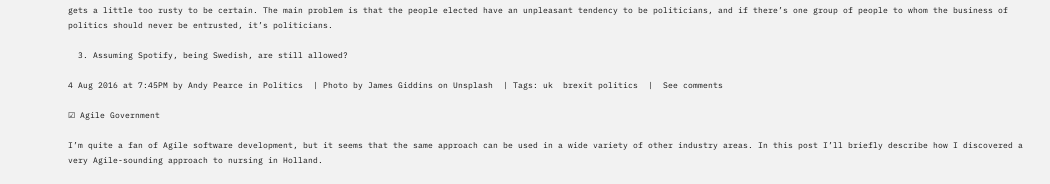gets a little too rusty to be certain. The main problem is that the people elected have an unpleasant tendency to be politicians, and if there’s one group of people to whom the business of politics should never be entrusted, it’s politicians.

  3. Assuming Spotify, being Swedish, are still allowed?

4 Aug 2016 at 7:45PM by Andy Pearce in Politics  | Photo by James Giddins on Unsplash  | Tags: uk  brexit politics  |  See comments

☑ Agile Government

I’m quite a fan of Agile software development, but it seems that the same approach can be used in a wide variety of other industry areas. In this post I’ll briefly describe how I discovered a very Agile-sounding approach to nursing in Holland.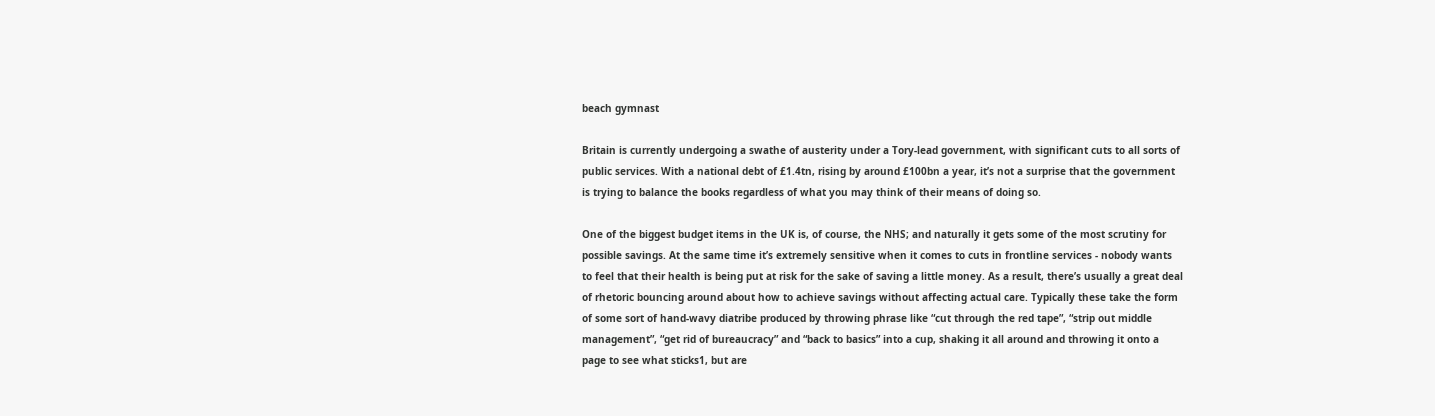beach gymnast

Britain is currently undergoing a swathe of austerity under a Tory-lead government, with significant cuts to all sorts of public services. With a national debt of £1.4tn, rising by around £100bn a year, it’s not a surprise that the government is trying to balance the books regardless of what you may think of their means of doing so.

One of the biggest budget items in the UK is, of course, the NHS; and naturally it gets some of the most scrutiny for possible savings. At the same time it’s extremely sensitive when it comes to cuts in frontline services - nobody wants to feel that their health is being put at risk for the sake of saving a little money. As a result, there’s usually a great deal of rhetoric bouncing around about how to achieve savings without affecting actual care. Typically these take the form of some sort of hand-wavy diatribe produced by throwing phrase like “cut through the red tape”, “strip out middle management”, “get rid of bureaucracy” and “back to basics” into a cup, shaking it all around and throwing it onto a page to see what sticks1, but are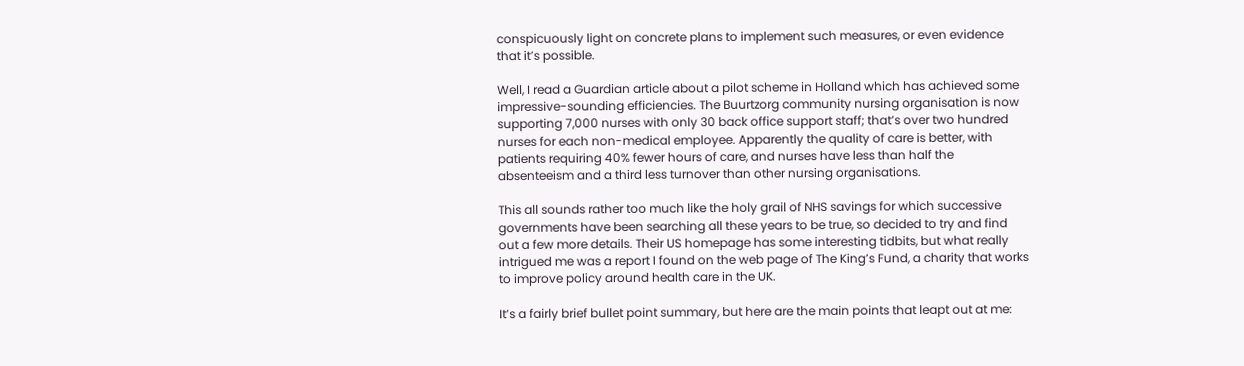conspicuously light on concrete plans to implement such measures, or even evidence that it’s possible.

Well, I read a Guardian article about a pilot scheme in Holland which has achieved some impressive-sounding efficiencies. The Buurtzorg community nursing organisation is now supporting 7,000 nurses with only 30 back office support staff; that’s over two hundred nurses for each non-medical employee. Apparently the quality of care is better, with patients requiring 40% fewer hours of care, and nurses have less than half the absenteeism and a third less turnover than other nursing organisations.

This all sounds rather too much like the holy grail of NHS savings for which successive governments have been searching all these years to be true, so decided to try and find out a few more details. Their US homepage has some interesting tidbits, but what really intrigued me was a report I found on the web page of The King’s Fund, a charity that works to improve policy around health care in the UK.

It’s a fairly brief bullet point summary, but here are the main points that leapt out at me: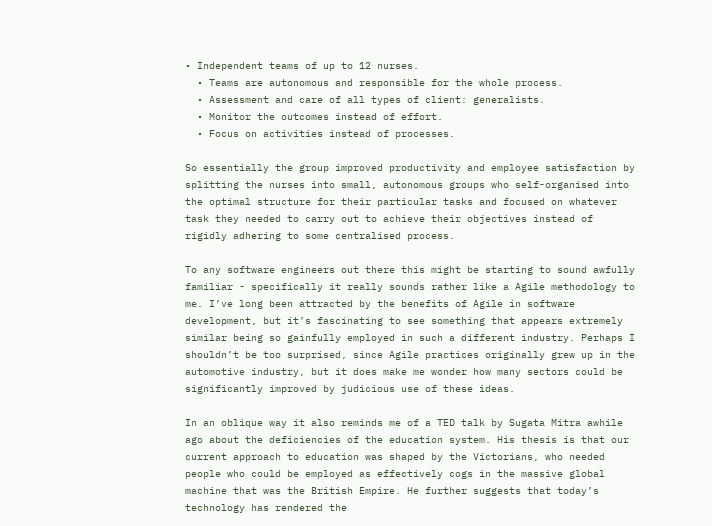• Independent teams of up to 12 nurses.
  • Teams are autonomous and responsible for the whole process.
  • Assessment and care of all types of client: generalists.
  • Monitor the outcomes instead of effort.
  • Focus on activities instead of processes.

So essentially the group improved productivity and employee satisfaction by splitting the nurses into small, autonomous groups who self-organised into the optimal structure for their particular tasks and focused on whatever task they needed to carry out to achieve their objectives instead of rigidly adhering to some centralised process.

To any software engineers out there this might be starting to sound awfully familiar - specifically it really sounds rather like a Agile methodology to me. I’ve long been attracted by the benefits of Agile in software development, but it’s fascinating to see something that appears extremely similar being so gainfully employed in such a different industry. Perhaps I shouldn’t be too surprised, since Agile practices originally grew up in the automotive industry, but it does make me wonder how many sectors could be significantly improved by judicious use of these ideas.

In an oblique way it also reminds me of a TED talk by Sugata Mitra awhile ago about the deficiencies of the education system. His thesis is that our current approach to education was shaped by the Victorians, who needed people who could be employed as effectively cogs in the massive global machine that was the British Empire. He further suggests that today’s technology has rendered the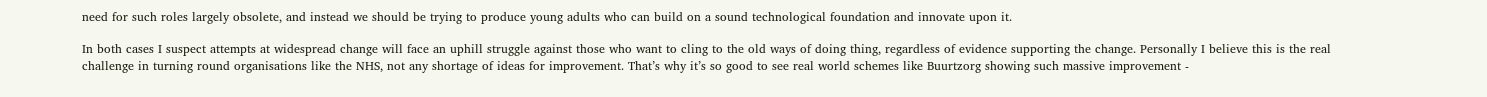need for such roles largely obsolete, and instead we should be trying to produce young adults who can build on a sound technological foundation and innovate upon it.

In both cases I suspect attempts at widespread change will face an uphill struggle against those who want to cling to the old ways of doing thing, regardless of evidence supporting the change. Personally I believe this is the real challenge in turning round organisations like the NHS, not any shortage of ideas for improvement. That’s why it’s so good to see real world schemes like Buurtzorg showing such massive improvement -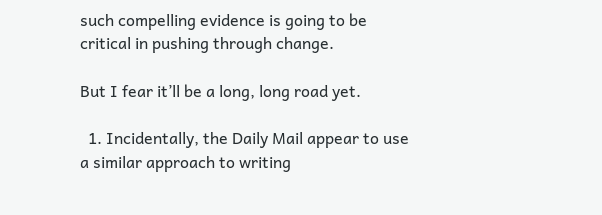such compelling evidence is going to be critical in pushing through change.

But I fear it’ll be a long, long road yet.

  1. Incidentally, the Daily Mail appear to use a similar approach to writing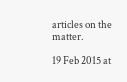articles on the matter.

19 Feb 2015 at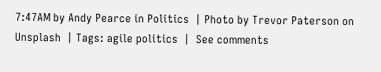7:47AM by Andy Pearce in Politics  | Photo by Trevor Paterson on Unsplash  | Tags: agile politics  |  See comments